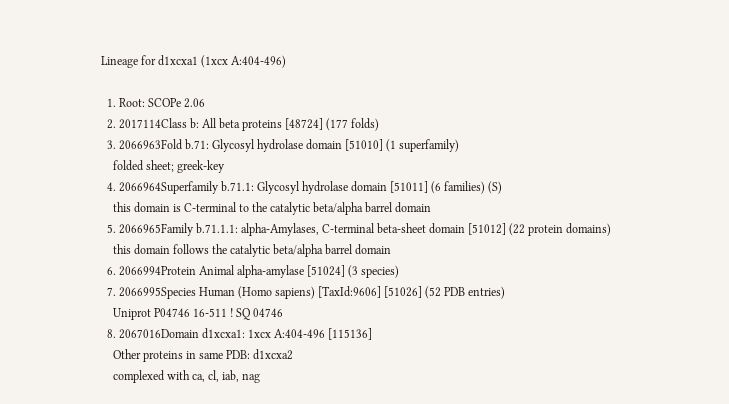Lineage for d1xcxa1 (1xcx A:404-496)

  1. Root: SCOPe 2.06
  2. 2017114Class b: All beta proteins [48724] (177 folds)
  3. 2066963Fold b.71: Glycosyl hydrolase domain [51010] (1 superfamily)
    folded sheet; greek-key
  4. 2066964Superfamily b.71.1: Glycosyl hydrolase domain [51011] (6 families) (S)
    this domain is C-terminal to the catalytic beta/alpha barrel domain
  5. 2066965Family b.71.1.1: alpha-Amylases, C-terminal beta-sheet domain [51012] (22 protein domains)
    this domain follows the catalytic beta/alpha barrel domain
  6. 2066994Protein Animal alpha-amylase [51024] (3 species)
  7. 2066995Species Human (Homo sapiens) [TaxId:9606] [51026] (52 PDB entries)
    Uniprot P04746 16-511 ! SQ 04746
  8. 2067016Domain d1xcxa1: 1xcx A:404-496 [115136]
    Other proteins in same PDB: d1xcxa2
    complexed with ca, cl, iab, nag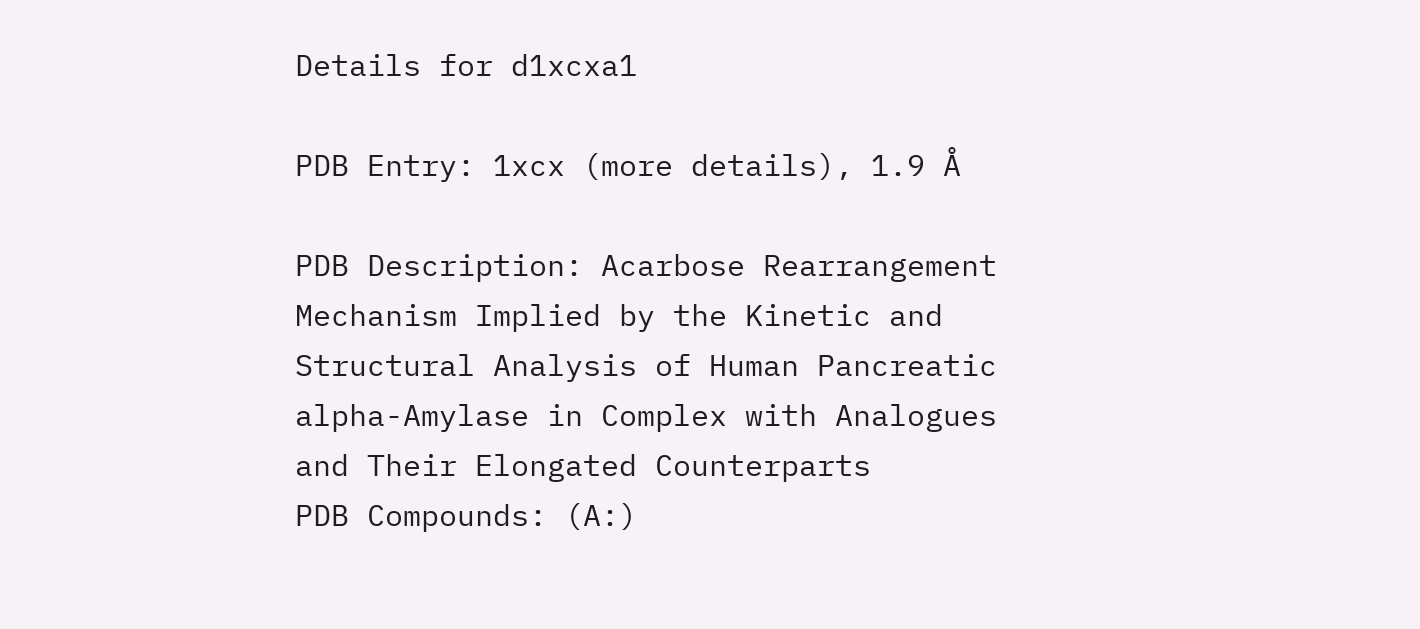Details for d1xcxa1

PDB Entry: 1xcx (more details), 1.9 Å

PDB Description: Acarbose Rearrangement Mechanism Implied by the Kinetic and Structural Analysis of Human Pancreatic alpha-Amylase in Complex with Analogues and Their Elongated Counterparts
PDB Compounds: (A:)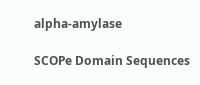alpha-amylase

SCOPe Domain Sequences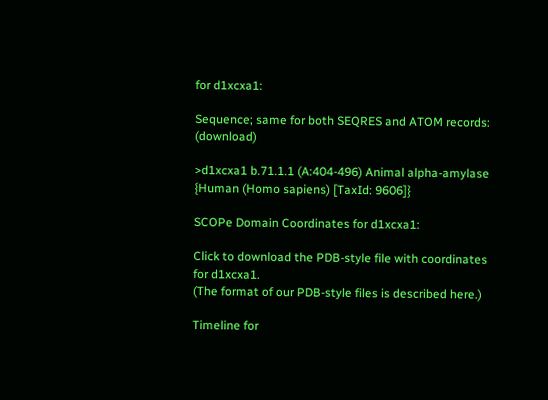for d1xcxa1:

Sequence; same for both SEQRES and ATOM records: (download)

>d1xcxa1 b.71.1.1 (A:404-496) Animal alpha-amylase {Human (Homo sapiens) [TaxId: 9606]}

SCOPe Domain Coordinates for d1xcxa1:

Click to download the PDB-style file with coordinates for d1xcxa1.
(The format of our PDB-style files is described here.)

Timeline for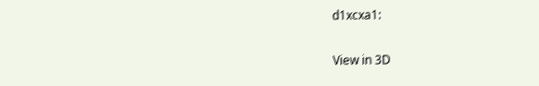d1xcxa1:

View in 3D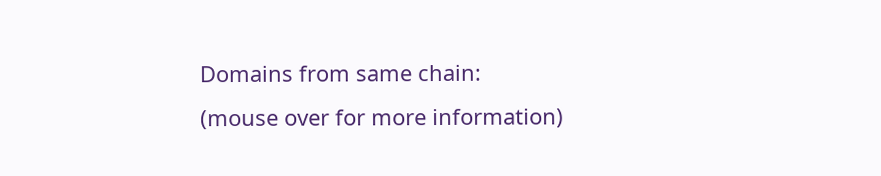Domains from same chain:
(mouse over for more information)